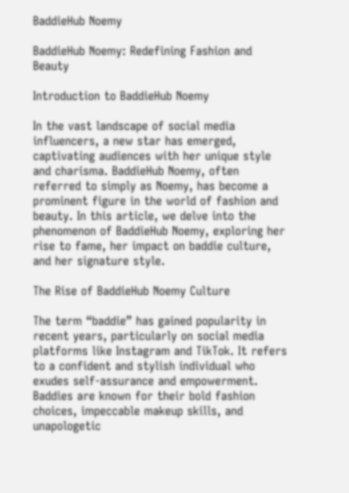BaddieHub Noemy

BaddieHub Noemy: Redefining Fashion and Beauty

Introduction to BaddieHub Noemy

In the vast landscape of social media influencers, a new star has emerged, captivating audiences with her unique style and charisma. BaddieHub Noemy, often referred to simply as Noemy, has become a prominent figure in the world of fashion and beauty. In this article, we delve into the phenomenon of BaddieHub Noemy, exploring her rise to fame, her impact on baddie culture, and her signature style.

The Rise of BaddieHub Noemy Culture

The term “baddie” has gained popularity in recent years, particularly on social media platforms like Instagram and TikTok. It refers to a confident and stylish individual who exudes self-assurance and empowerment. Baddies are known for their bold fashion choices, impeccable makeup skills, and unapologetic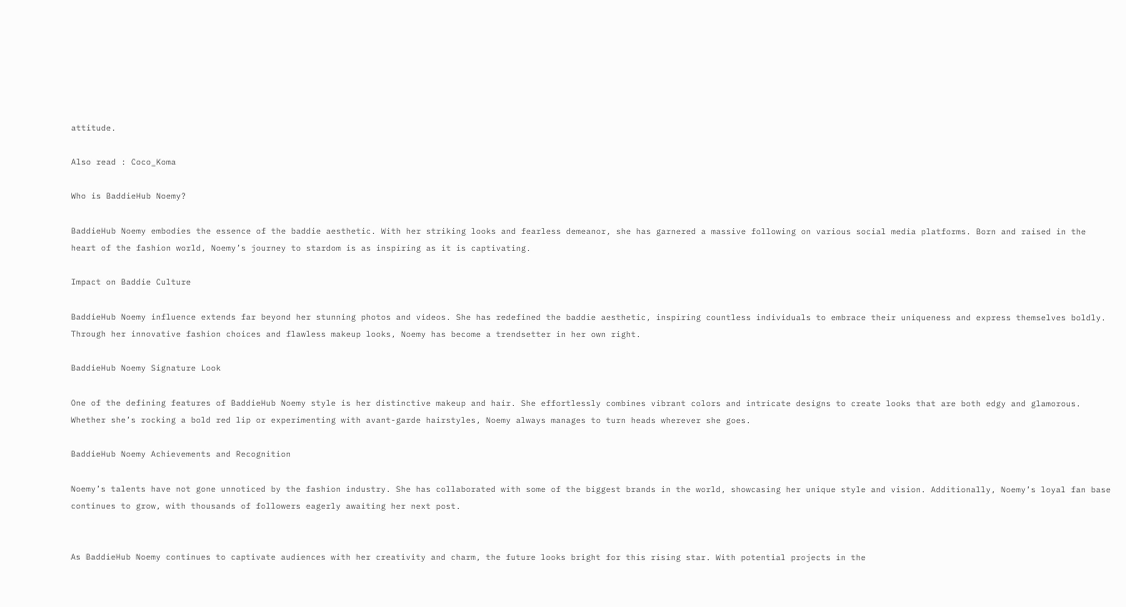attitude.

Also read : Coco_Koma

Who is BaddieHub Noemy?

BaddieHub Noemy embodies the essence of the baddie aesthetic. With her striking looks and fearless demeanor, she has garnered a massive following on various social media platforms. Born and raised in the heart of the fashion world, Noemy’s journey to stardom is as inspiring as it is captivating.

Impact on Baddie Culture

BaddieHub Noemy influence extends far beyond her stunning photos and videos. She has redefined the baddie aesthetic, inspiring countless individuals to embrace their uniqueness and express themselves boldly. Through her innovative fashion choices and flawless makeup looks, Noemy has become a trendsetter in her own right.

BaddieHub Noemy Signature Look

One of the defining features of BaddieHub Noemy style is her distinctive makeup and hair. She effortlessly combines vibrant colors and intricate designs to create looks that are both edgy and glamorous. Whether she’s rocking a bold red lip or experimenting with avant-garde hairstyles, Noemy always manages to turn heads wherever she goes.

BaddieHub Noemy Achievements and Recognition

Noemy’s talents have not gone unnoticed by the fashion industry. She has collaborated with some of the biggest brands in the world, showcasing her unique style and vision. Additionally, Noemy’s loyal fan base continues to grow, with thousands of followers eagerly awaiting her next post.


As BaddieHub Noemy continues to captivate audiences with her creativity and charm, the future looks bright for this rising star. With potential projects in the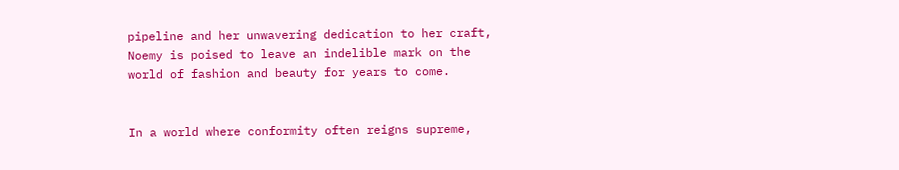pipeline and her unwavering dedication to her craft, Noemy is poised to leave an indelible mark on the world of fashion and beauty for years to come.


In a world where conformity often reigns supreme,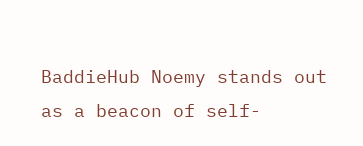BaddieHub Noemy stands out as a beacon of self-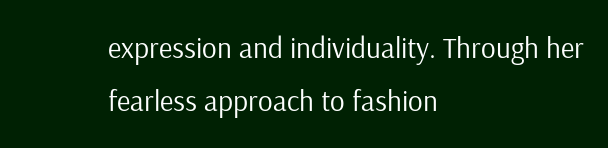expression and individuality. Through her fearless approach to fashion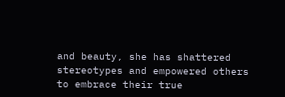and beauty, she has shattered stereotypes and empowered others to embrace their true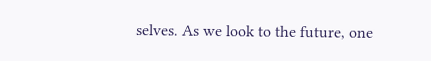selves. As we look to the future, one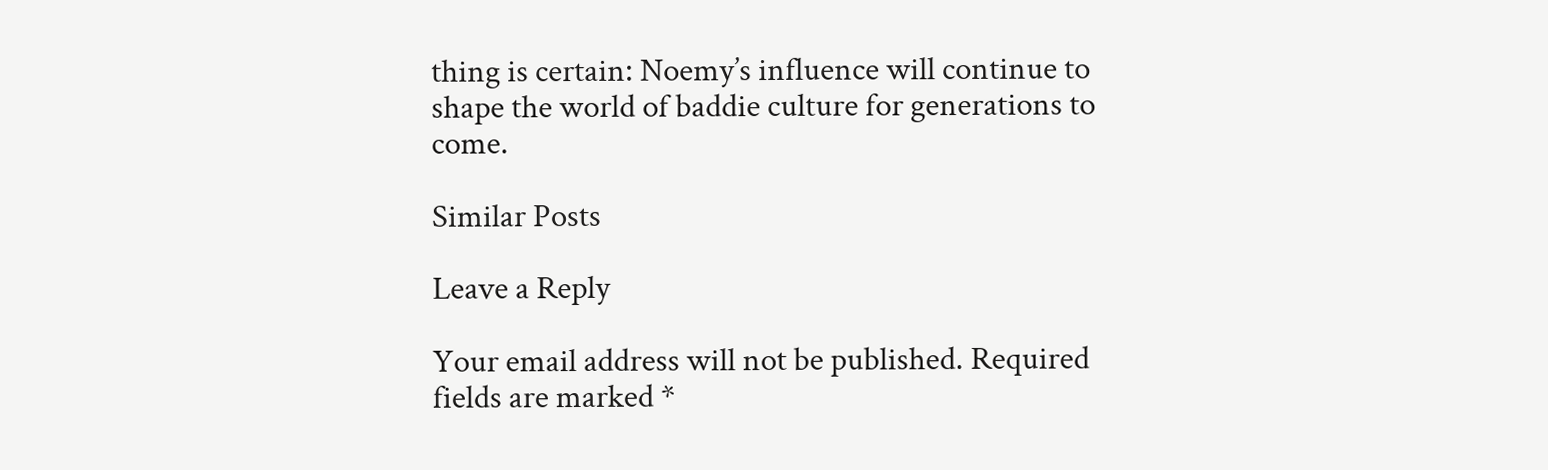thing is certain: Noemy’s influence will continue to shape the world of baddie culture for generations to come.

Similar Posts

Leave a Reply

Your email address will not be published. Required fields are marked *